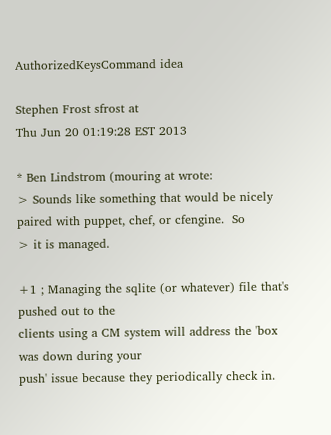AuthorizedKeysCommand idea

Stephen Frost sfrost at
Thu Jun 20 01:19:28 EST 2013

* Ben Lindstrom (mouring at wrote:
> Sounds like something that would be nicely paired with puppet, chef, or cfengine.  So
> it is managed.

+1 ; Managing the sqlite (or whatever) file that's pushed out to the
clients using a CM system will address the 'box was down during your
push' issue because they periodically check in.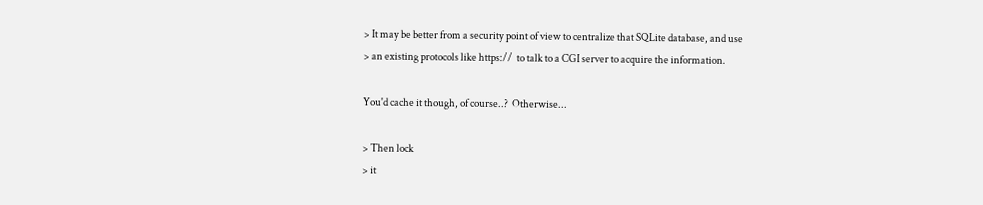> It may be better from a security point of view to centralize that SQLite database, and use
> an existing protocols like https://  to talk to a CGI server to acquire the information.

You'd cache it though, of course..?  Otherwise...

> Then lock
> it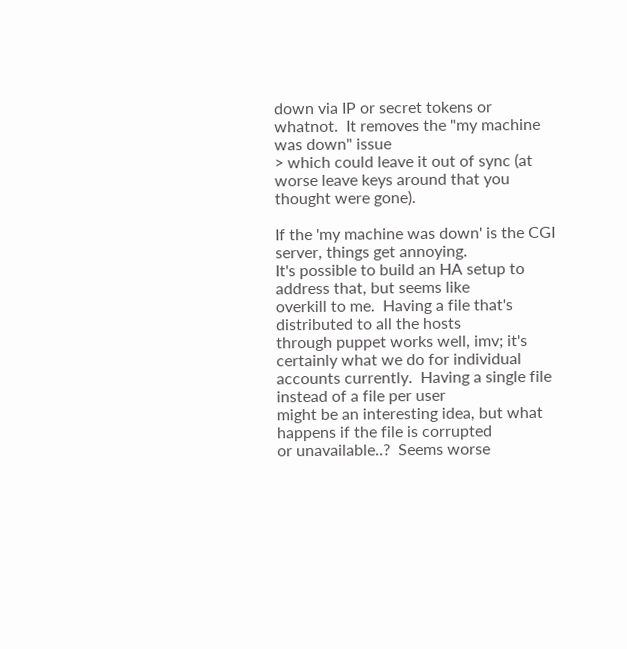down via IP or secret tokens or whatnot.  It removes the "my machine was down" issue
> which could leave it out of sync (at worse leave keys around that you thought were gone).

If the 'my machine was down' is the CGI server, things get annoying.
It's possible to build an HA setup to address that, but seems like
overkill to me.  Having a file that's distributed to all the hosts
through puppet works well, imv; it's certainly what we do for individual
accounts currently.  Having a single file instead of a file per user
might be an interesting idea, but what happens if the file is corrupted
or unavailable..?  Seems worse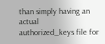than simply having an actual
authorized_keys file for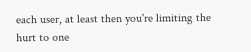each user, at least then you're limiting the
hurt to one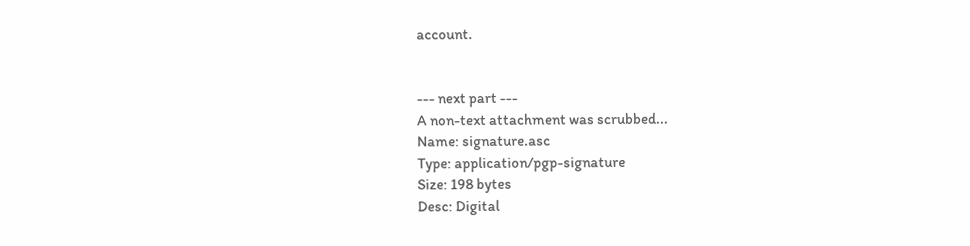account.


--- next part ---
A non-text attachment was scrubbed...
Name: signature.asc
Type: application/pgp-signature
Size: 198 bytes
Desc: Digital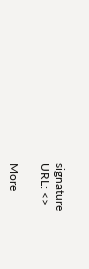signature
URL: <>

More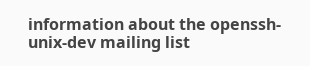information about the openssh-unix-dev mailing list